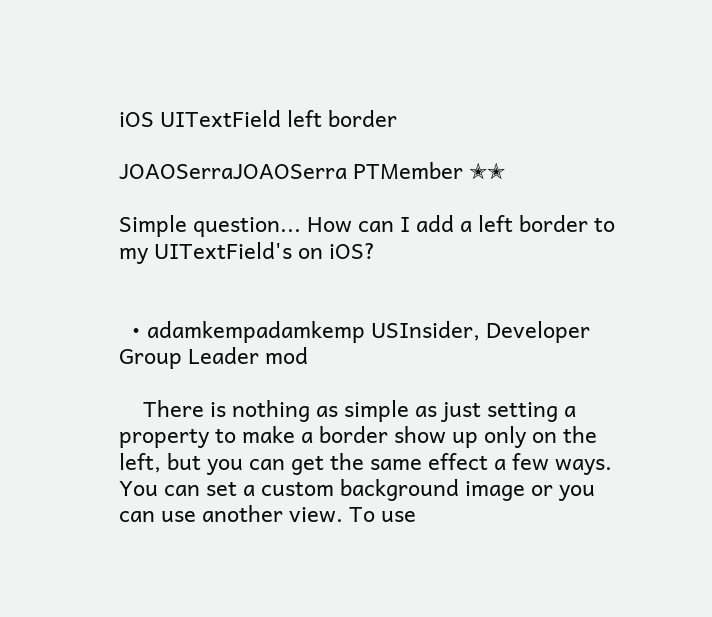iOS UITextField left border

JOAOSerraJOAOSerra PTMember ✭✭

Simple question... How can I add a left border to my UITextField's on iOS?


  • adamkempadamkemp USInsider, Developer Group Leader mod

    There is nothing as simple as just setting a property to make a border show up only on the left, but you can get the same effect a few ways. You can set a custom background image or you can use another view. To use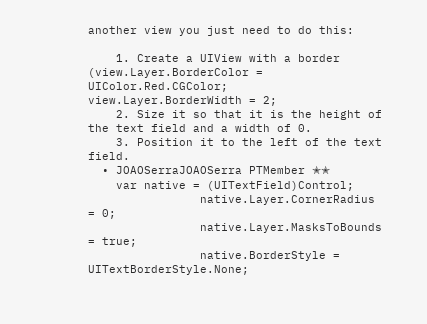another view you just need to do this:

    1. Create a UIView with a border (view.Layer.BorderColor = UIColor.Red.CGColor; view.Layer.BorderWidth = 2;
    2. Size it so that it is the height of the text field and a width of 0.
    3. Position it to the left of the text field.
  • JOAOSerraJOAOSerra PTMember ✭✭
    var native = (UITextField)Control;
                native.Layer.CornerRadius = 0;
                native.Layer.MasksToBounds = true;
                native.BorderStyle = UITextBorderStyle.None;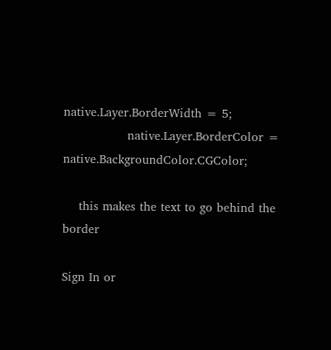native.Layer.BorderWidth = 5;
                native.Layer.BorderColor = native.BackgroundColor.CGColor;

    this makes the text to go behind the border

Sign In or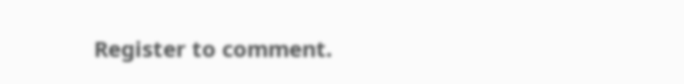Register to comment.